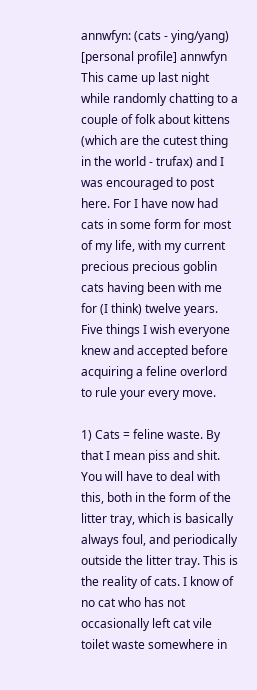annwfyn: (cats - ying/yang)
[personal profile] annwfyn
This came up last night while randomly chatting to a couple of folk about kittens (which are the cutest thing in the world - trufax) and I was encouraged to post here. For I have now had cats in some form for most of my life, with my current precious precious goblin cats having been with me for (I think) twelve years.
Five things I wish everyone knew and accepted before acquiring a feline overlord to rule your every move.

1) Cats = feline waste. By that I mean piss and shit. You will have to deal with this, both in the form of the litter tray, which is basically always foul, and periodically outside the litter tray. This is the reality of cats. I know of no cat who has not occasionally left cat vile toilet waste somewhere in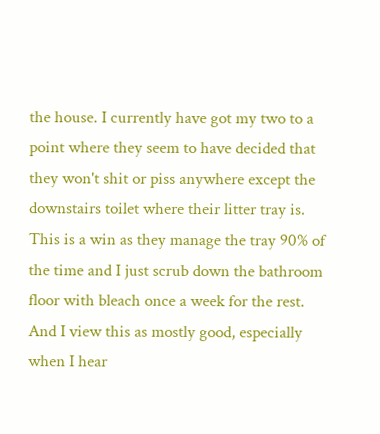the house. I currently have got my two to a point where they seem to have decided that they won't shit or piss anywhere except the downstairs toilet where their litter tray is. This is a win as they manage the tray 90% of the time and I just scrub down the bathroom floor with bleach once a week for the rest. And I view this as mostly good, especially when I hear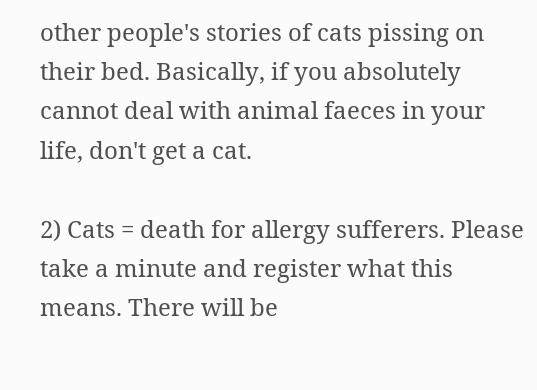other people's stories of cats pissing on their bed. Basically, if you absolutely cannot deal with animal faeces in your life, don't get a cat.

2) Cats = death for allergy sufferers. Please take a minute and register what this means. There will be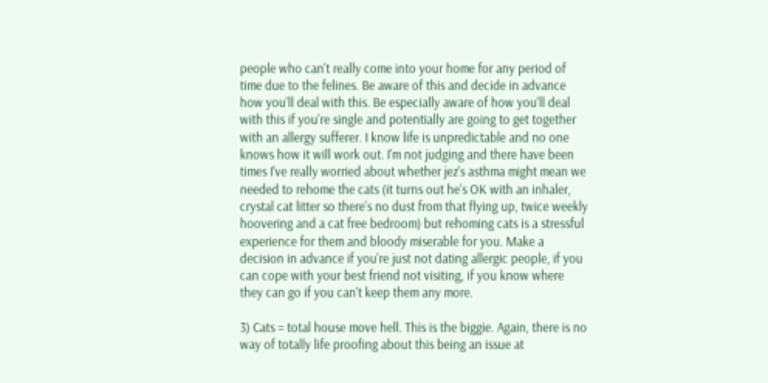people who can't really come into your home for any period of time due to the felines. Be aware of this and decide in advance how you'll deal with this. Be especially aware of how you'll deal with this if you're single and potentially are going to get together with an allergy sufferer. I know life is unpredictable and no one knows how it will work out. I'm not judging and there have been times I've really worried about whether jez's asthma might mean we needed to rehome the cats (it turns out he's OK with an inhaler, crystal cat litter so there's no dust from that flying up, twice weekly hoovering and a cat free bedroom) but rehoming cats is a stressful experience for them and bloody miserable for you. Make a decision in advance if you're just not dating allergic people, if you can cope with your best friend not visiting, if you know where they can go if you can't keep them any more.

3) Cats = total house move hell. This is the biggie. Again, there is no way of totally life proofing about this being an issue at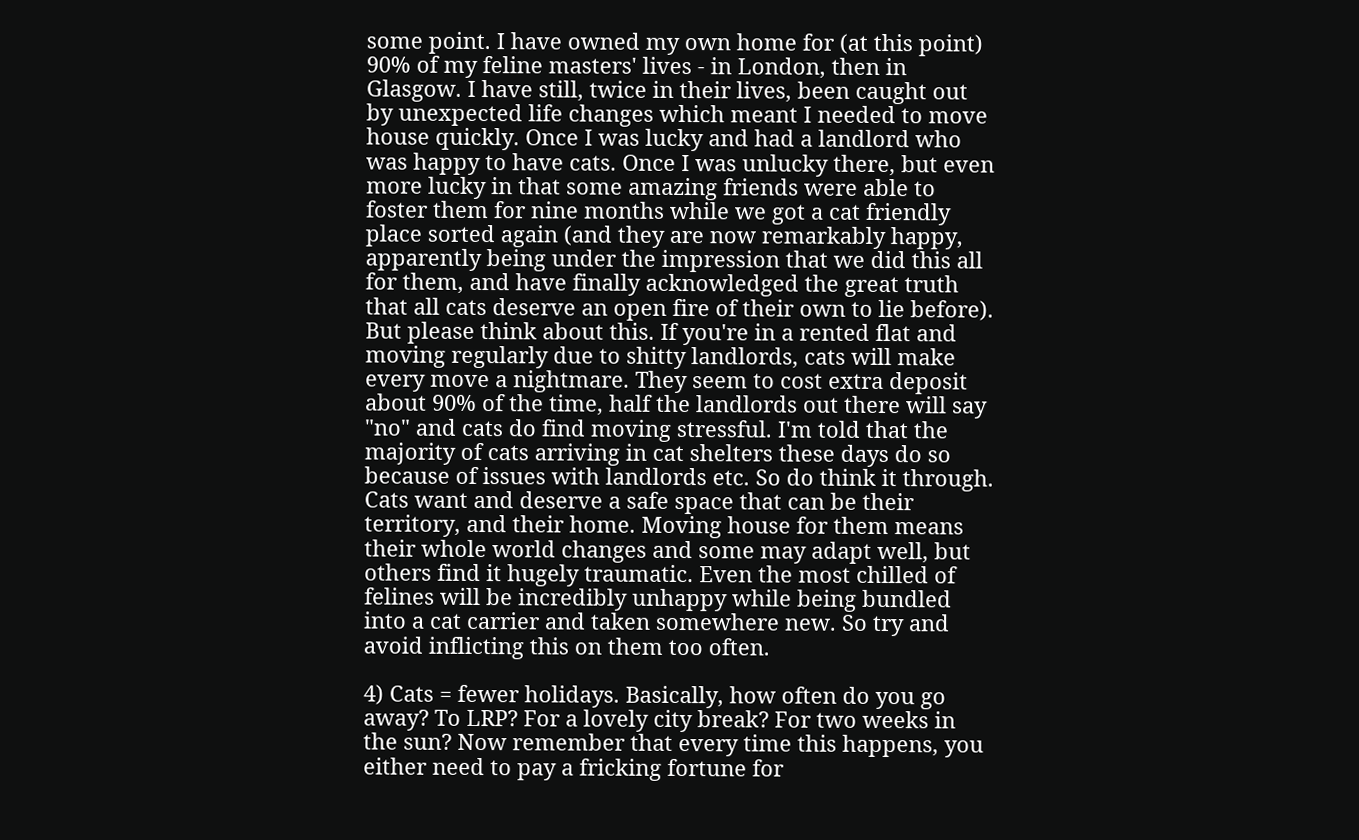some point. I have owned my own home for (at this point) 90% of my feline masters' lives - in London, then in Glasgow. I have still, twice in their lives, been caught out by unexpected life changes which meant I needed to move house quickly. Once I was lucky and had a landlord who was happy to have cats. Once I was unlucky there, but even more lucky in that some amazing friends were able to foster them for nine months while we got a cat friendly place sorted again (and they are now remarkably happy, apparently being under the impression that we did this all for them, and have finally acknowledged the great truth that all cats deserve an open fire of their own to lie before). But please think about this. If you're in a rented flat and moving regularly due to shitty landlords, cats will make every move a nightmare. They seem to cost extra deposit about 90% of the time, half the landlords out there will say "no" and cats do find moving stressful. I'm told that the majority of cats arriving in cat shelters these days do so because of issues with landlords etc. So do think it through. Cats want and deserve a safe space that can be their territory, and their home. Moving house for them means their whole world changes and some may adapt well, but others find it hugely traumatic. Even the most chilled of felines will be incredibly unhappy while being bundled into a cat carrier and taken somewhere new. So try and avoid inflicting this on them too often.

4) Cats = fewer holidays. Basically, how often do you go away? To LRP? For a lovely city break? For two weeks in the sun? Now remember that every time this happens, you either need to pay a fricking fortune for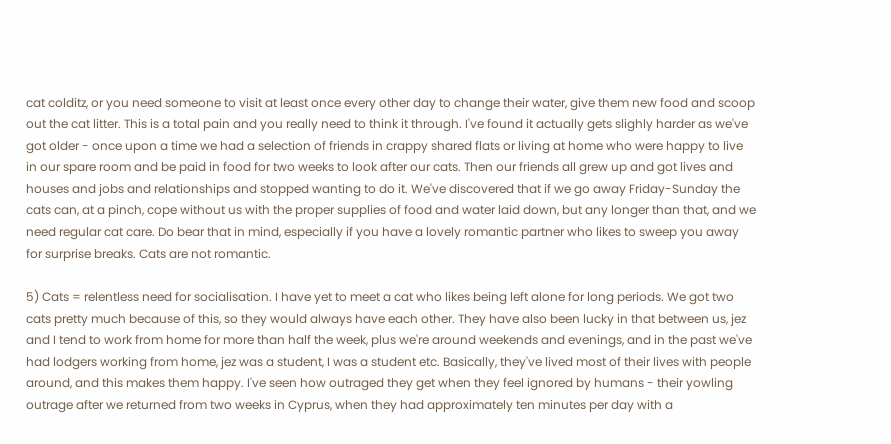cat colditz, or you need someone to visit at least once every other day to change their water, give them new food and scoop out the cat litter. This is a total pain and you really need to think it through. I've found it actually gets slighly harder as we've got older - once upon a time we had a selection of friends in crappy shared flats or living at home who were happy to live in our spare room and be paid in food for two weeks to look after our cats. Then our friends all grew up and got lives and houses and jobs and relationships and stopped wanting to do it. We've discovered that if we go away Friday-Sunday the cats can, at a pinch, cope without us with the proper supplies of food and water laid down, but any longer than that, and we need regular cat care. Do bear that in mind, especially if you have a lovely romantic partner who likes to sweep you away for surprise breaks. Cats are not romantic.

5) Cats = relentless need for socialisation. I have yet to meet a cat who likes being left alone for long periods. We got two cats pretty much because of this, so they would always have each other. They have also been lucky in that between us, jez and I tend to work from home for more than half the week, plus we're around weekends and evenings, and in the past we've had lodgers working from home, jez was a student, I was a student etc. Basically, they've lived most of their lives with people around, and this makes them happy. I've seen how outraged they get when they feel ignored by humans - their yowling outrage after we returned from two weeks in Cyprus, when they had approximately ten minutes per day with a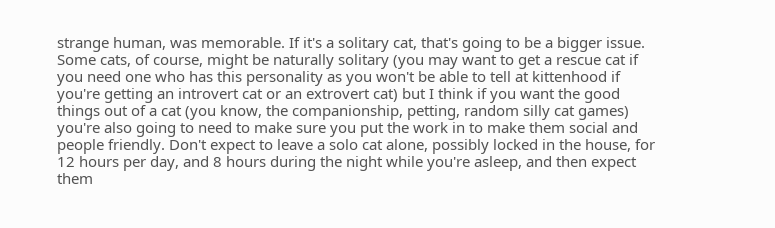strange human, was memorable. If it's a solitary cat, that's going to be a bigger issue. Some cats, of course, might be naturally solitary (you may want to get a rescue cat if you need one who has this personality as you won't be able to tell at kittenhood if you're getting an introvert cat or an extrovert cat) but I think if you want the good things out of a cat (you know, the companionship, petting, random silly cat games) you're also going to need to make sure you put the work in to make them social and people friendly. Don't expect to leave a solo cat alone, possibly locked in the house, for 12 hours per day, and 8 hours during the night while you're asleep, and then expect them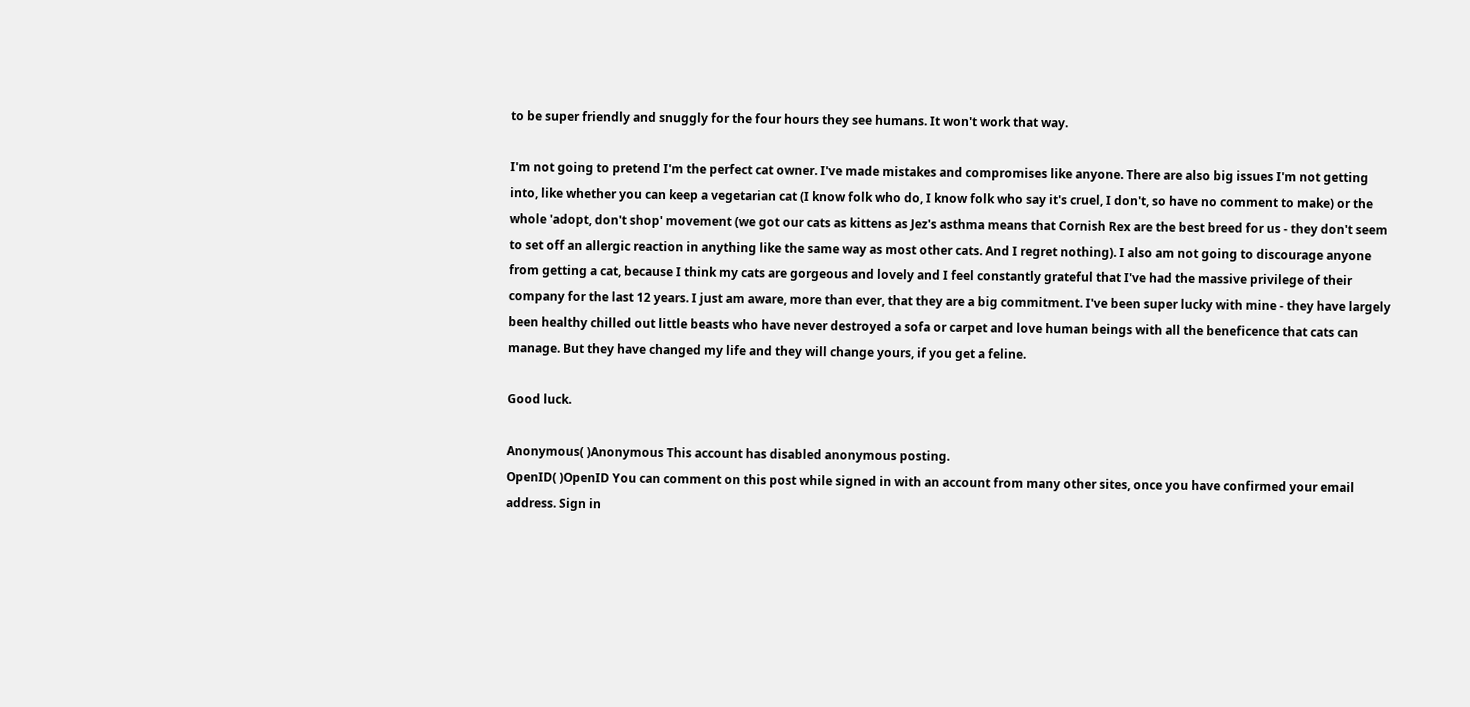to be super friendly and snuggly for the four hours they see humans. It won't work that way.

I'm not going to pretend I'm the perfect cat owner. I've made mistakes and compromises like anyone. There are also big issues I'm not getting into, like whether you can keep a vegetarian cat (I know folk who do, I know folk who say it's cruel, I don't, so have no comment to make) or the whole 'adopt, don't shop' movement (we got our cats as kittens as Jez's asthma means that Cornish Rex are the best breed for us - they don't seem to set off an allergic reaction in anything like the same way as most other cats. And I regret nothing). I also am not going to discourage anyone from getting a cat, because I think my cats are gorgeous and lovely and I feel constantly grateful that I've had the massive privilege of their company for the last 12 years. I just am aware, more than ever, that they are a big commitment. I've been super lucky with mine - they have largely been healthy chilled out little beasts who have never destroyed a sofa or carpet and love human beings with all the beneficence that cats can manage. But they have changed my life and they will change yours, if you get a feline.

Good luck.

Anonymous( )Anonymous This account has disabled anonymous posting.
OpenID( )OpenID You can comment on this post while signed in with an account from many other sites, once you have confirmed your email address. Sign in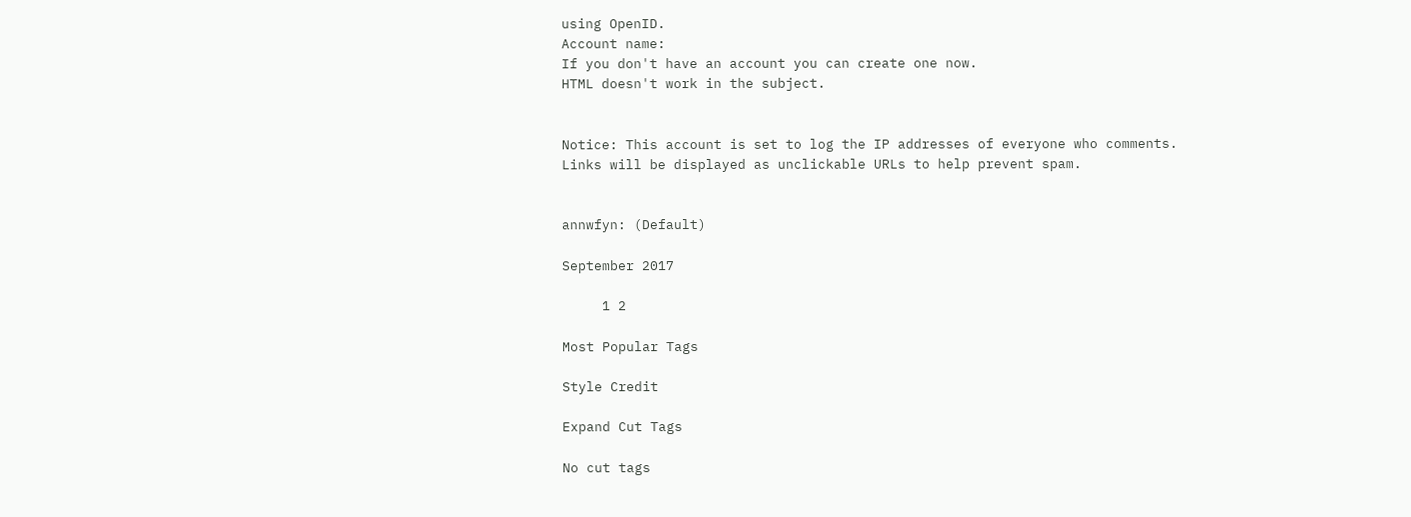using OpenID.
Account name:
If you don't have an account you can create one now.
HTML doesn't work in the subject.


Notice: This account is set to log the IP addresses of everyone who comments.
Links will be displayed as unclickable URLs to help prevent spam.


annwfyn: (Default)

September 2017

     1 2

Most Popular Tags

Style Credit

Expand Cut Tags

No cut tags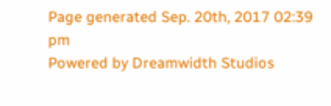Page generated Sep. 20th, 2017 02:39 pm
Powered by Dreamwidth Studios